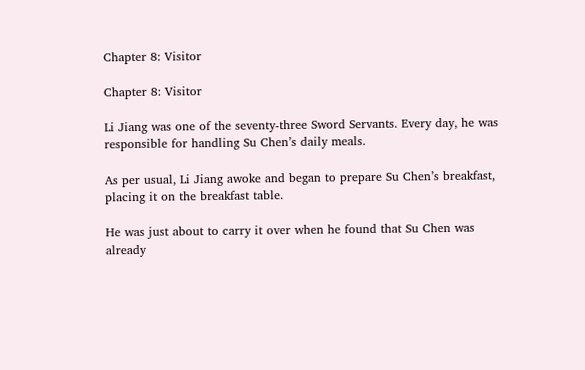Chapter 8: Visitor

Chapter 8: Visitor

Li Jiang was one of the seventy-three Sword Servants. Every day, he was responsible for handling Su Chen’s daily meals.

As per usual, Li Jiang awoke and began to prepare Su Chen’s breakfast, placing it on the breakfast table.

He was just about to carry it over when he found that Su Chen was already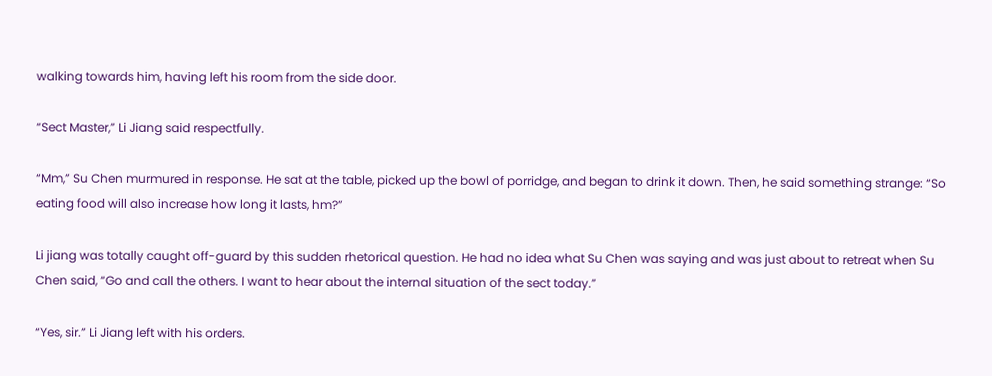walking towards him, having left his room from the side door.

“Sect Master,” Li Jiang said respectfully.

“Mm,” Su Chen murmured in response. He sat at the table, picked up the bowl of porridge, and began to drink it down. Then, he said something strange: “So eating food will also increase how long it lasts, hm?”

Li jiang was totally caught off-guard by this sudden rhetorical question. He had no idea what Su Chen was saying and was just about to retreat when Su Chen said, “Go and call the others. I want to hear about the internal situation of the sect today.”

“Yes, sir.” Li Jiang left with his orders.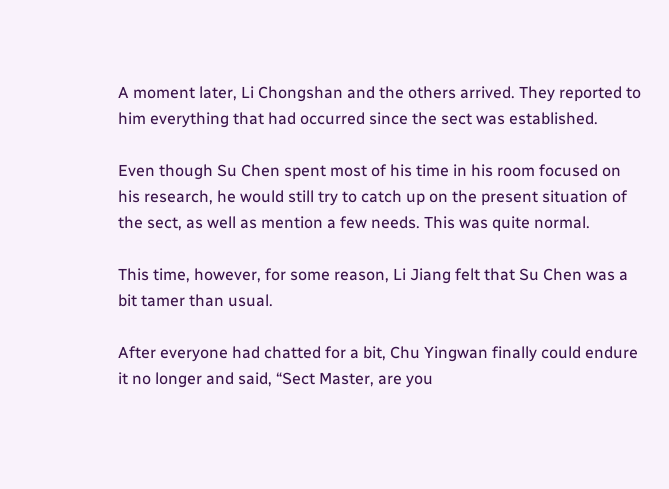A moment later, Li Chongshan and the others arrived. They reported to him everything that had occurred since the sect was established.

Even though Su Chen spent most of his time in his room focused on his research, he would still try to catch up on the present situation of the sect, as well as mention a few needs. This was quite normal.

This time, however, for some reason, Li Jiang felt that Su Chen was a bit tamer than usual.

After everyone had chatted for a bit, Chu Yingwan finally could endure it no longer and said, “Sect Master, are you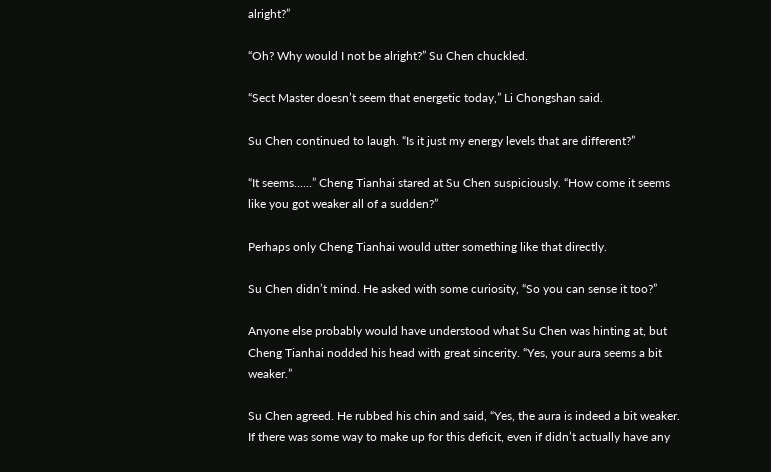alright?”

“Oh? Why would I not be alright?” Su Chen chuckled.

“Sect Master doesn’t seem that energetic today,” Li Chongshan said.

Su Chen continued to laugh. “Is it just my energy levels that are different?”

“It seems......” Cheng Tianhai stared at Su Chen suspiciously. “How come it seems like you got weaker all of a sudden?”

Perhaps only Cheng Tianhai would utter something like that directly.

Su Chen didn’t mind. He asked with some curiosity, “So you can sense it too?”

Anyone else probably would have understood what Su Chen was hinting at, but Cheng Tianhai nodded his head with great sincerity. “Yes, your aura seems a bit weaker.”

Su Chen agreed. He rubbed his chin and said, “Yes, the aura is indeed a bit weaker. If there was some way to make up for this deficit, even if didn’t actually have any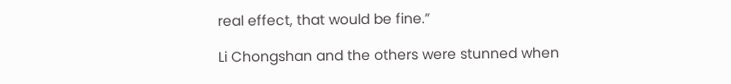real effect, that would be fine.”

Li Chongshan and the others were stunned when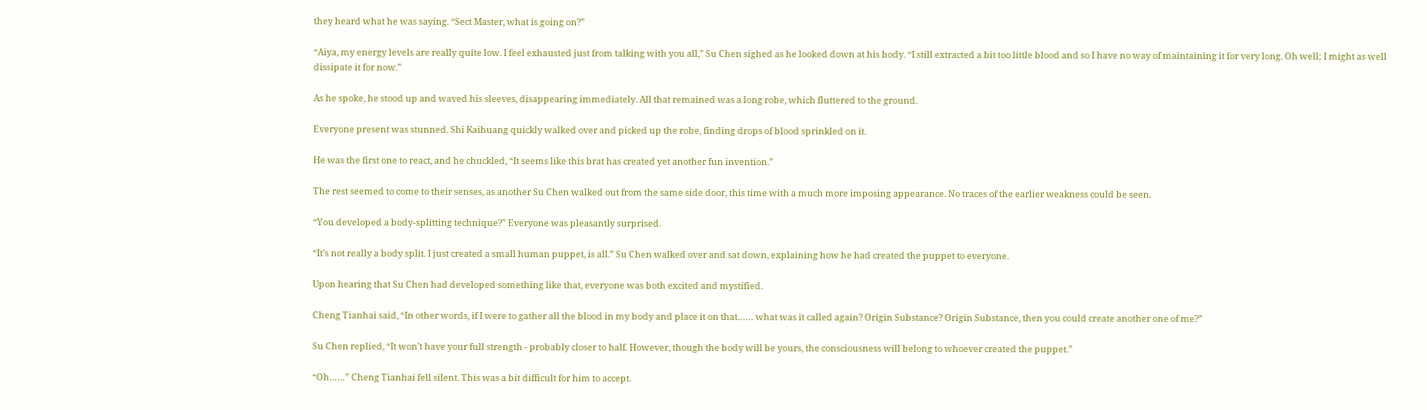they heard what he was saying. “Sect Master, what is going on?”

“Aiya, my energy levels are really quite low. I feel exhausted just from talking with you all,” Su Chen sighed as he looked down at his body. “I still extracted a bit too little blood and so I have no way of maintaining it for very long. Oh well; I might as well dissipate it for now.”

As he spoke, he stood up and waved his sleeves, disappearing immediately. All that remained was a long robe, which fluttered to the ground.

Everyone present was stunned. Shi Kaihuang quickly walked over and picked up the robe, finding drops of blood sprinkled on it.

He was the first one to react, and he chuckled, “It seems like this brat has created yet another fun invention.”

The rest seemed to come to their senses, as another Su Chen walked out from the same side door, this time with a much more imposing appearance. No traces of the earlier weakness could be seen.

“You developed a body-splitting technique?” Everyone was pleasantly surprised.

“It’s not really a body split. I just created a small human puppet, is all.” Su Chen walked over and sat down, explaining how he had created the puppet to everyone.

Upon hearing that Su Chen had developed something like that, everyone was both excited and mystified.

Cheng Tianhai said, “In other words, if I were to gather all the blood in my body and place it on that…… what was it called again? Origin Substance? Origin Substance, then you could create another one of me?”

Su Chen replied, “It won’t have your full strength - probably closer to half. However, though the body will be yours, the consciousness will belong to whoever created the puppet.”

“Oh……” Cheng Tianhai fell silent. This was a bit difficult for him to accept.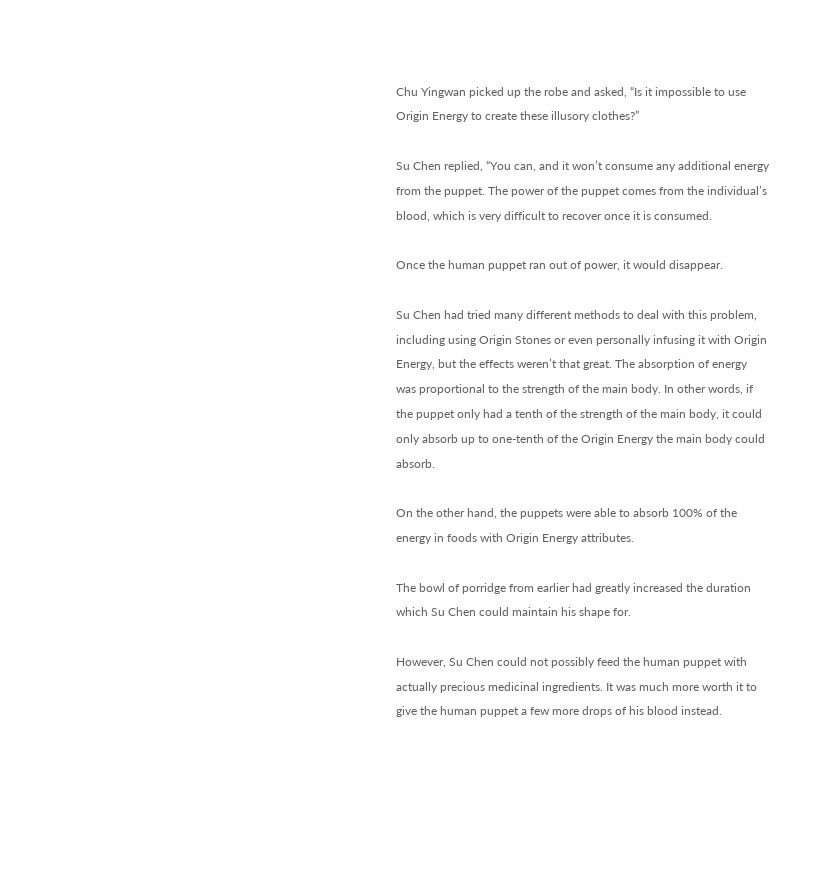Chu Yingwan picked up the robe and asked, “Is it impossible to use Origin Energy to create these illusory clothes?”

Su Chen replied, “You can, and it won’t consume any additional energy from the puppet. The power of the puppet comes from the individual’s blood, which is very difficult to recover once it is consumed.

Once the human puppet ran out of power, it would disappear.

Su Chen had tried many different methods to deal with this problem, including using Origin Stones or even personally infusing it with Origin Energy, but the effects weren’t that great. The absorption of energy was proportional to the strength of the main body. In other words, if the puppet only had a tenth of the strength of the main body, it could only absorb up to one-tenth of the Origin Energy the main body could absorb.

On the other hand, the puppets were able to absorb 100% of the energy in foods with Origin Energy attributes.

The bowl of porridge from earlier had greatly increased the duration which Su Chen could maintain his shape for.

However, Su Chen could not possibly feed the human puppet with actually precious medicinal ingredients. It was much more worth it to give the human puppet a few more drops of his blood instead.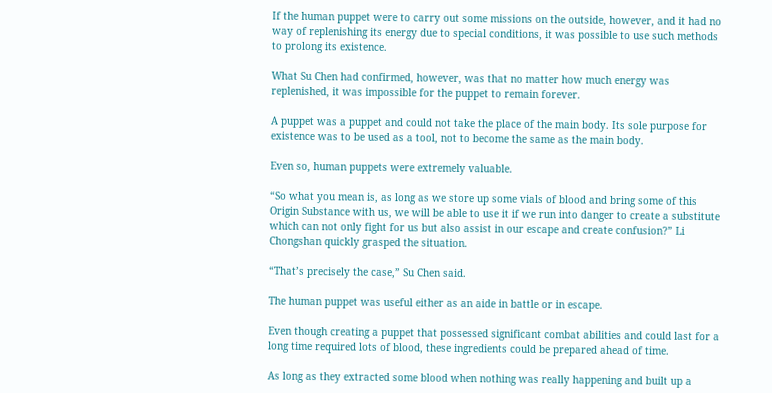If the human puppet were to carry out some missions on the outside, however, and it had no way of replenishing its energy due to special conditions, it was possible to use such methods to prolong its existence.

What Su Chen had confirmed, however, was that no matter how much energy was replenished, it was impossible for the puppet to remain forever.

A puppet was a puppet and could not take the place of the main body. Its sole purpose for existence was to be used as a tool, not to become the same as the main body.

Even so, human puppets were extremely valuable.

“So what you mean is, as long as we store up some vials of blood and bring some of this Origin Substance with us, we will be able to use it if we run into danger to create a substitute which can not only fight for us but also assist in our escape and create confusion?” Li Chongshan quickly grasped the situation.

“That’s precisely the case,” Su Chen said.

The human puppet was useful either as an aide in battle or in escape.

Even though creating a puppet that possessed significant combat abilities and could last for a long time required lots of blood, these ingredients could be prepared ahead of time.

As long as they extracted some blood when nothing was really happening and built up a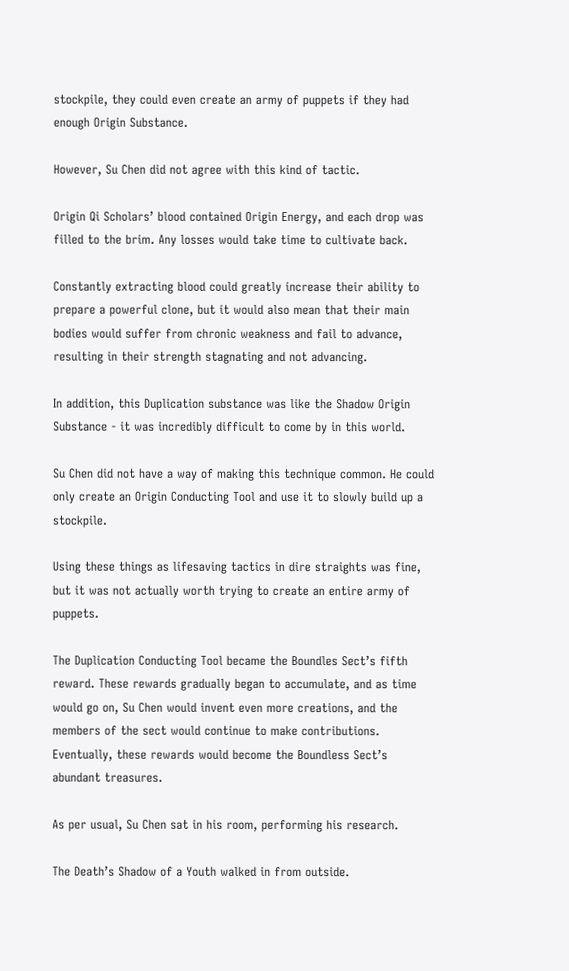stockpile, they could even create an army of puppets if they had enough Origin Substance.

However, Su Chen did not agree with this kind of tactic.

Origin Qi Scholars’ blood contained Origin Energy, and each drop was filled to the brim. Any losses would take time to cultivate back.

Constantly extracting blood could greatly increase their ability to prepare a powerful clone, but it would also mean that their main bodies would suffer from chronic weakness and fail to advance, resulting in their strength stagnating and not advancing.

In addition, this Duplication substance was like the Shadow Origin Substance - it was incredibly difficult to come by in this world.

Su Chen did not have a way of making this technique common. He could only create an Origin Conducting Tool and use it to slowly build up a stockpile.

Using these things as lifesaving tactics in dire straights was fine, but it was not actually worth trying to create an entire army of puppets.

The Duplication Conducting Tool became the Boundles Sect’s fifth reward. These rewards gradually began to accumulate, and as time would go on, Su Chen would invent even more creations, and the members of the sect would continue to make contributions. Eventually, these rewards would become the Boundless Sect’s abundant treasures.

As per usual, Su Chen sat in his room, performing his research.

The Death’s Shadow of a Youth walked in from outside.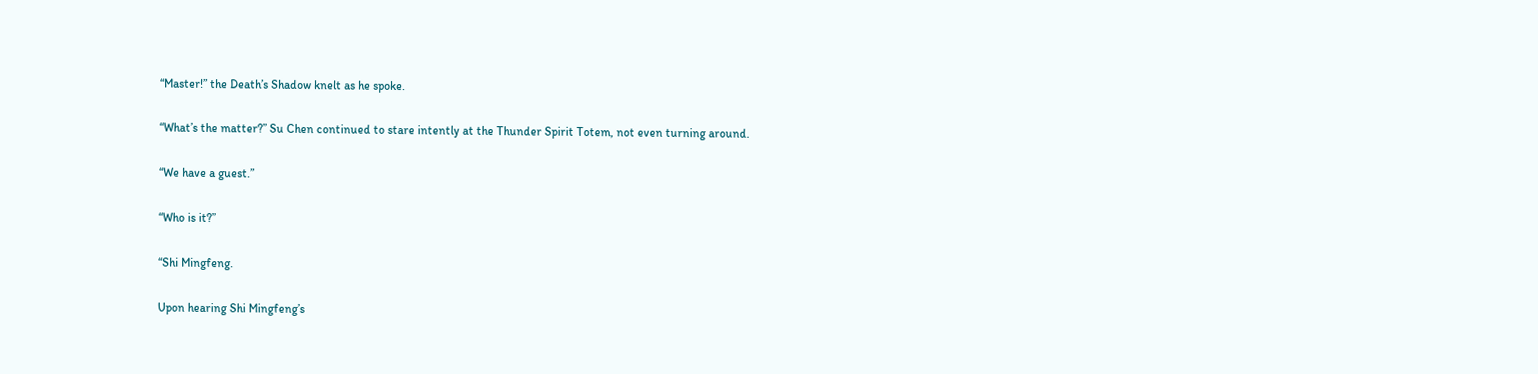“Master!” the Death’s Shadow knelt as he spoke.

“What’s the matter?” Su Chen continued to stare intently at the Thunder Spirit Totem, not even turning around.

“We have a guest.”

“Who is it?”

“Shi Mingfeng.

Upon hearing Shi Mingfeng’s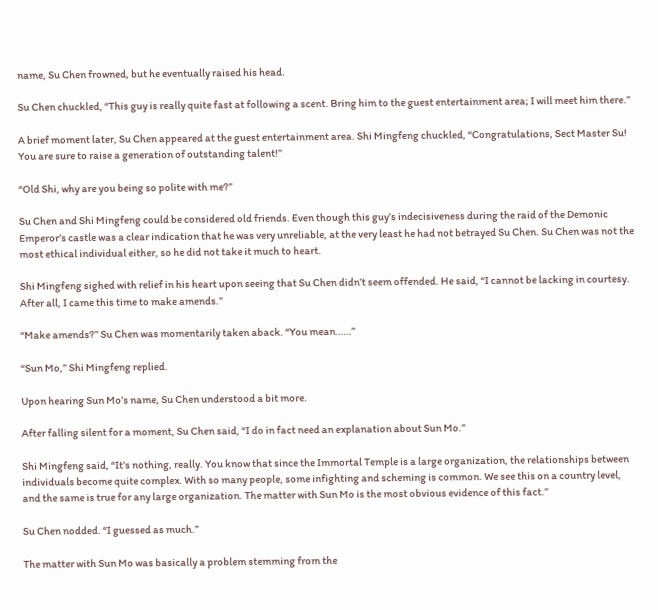name, Su Chen frowned, but he eventually raised his head.

Su Chen chuckled, “This guy is really quite fast at following a scent. Bring him to the guest entertainment area; I will meet him there.”

A brief moment later, Su Chen appeared at the guest entertainment area. Shi Mingfeng chuckled, “Congratulations, Sect Master Su! You are sure to raise a generation of outstanding talent!”

“Old Shi, why are you being so polite with me?”

Su Chen and Shi Mingfeng could be considered old friends. Even though this guy’s indecisiveness during the raid of the Demonic Emperor’s castle was a clear indication that he was very unreliable, at the very least he had not betrayed Su Chen. Su Chen was not the most ethical individual either, so he did not take it much to heart.

Shi Mingfeng sighed with relief in his heart upon seeing that Su Chen didn’t seem offended. He said, “I cannot be lacking in courtesy. After all, I came this time to make amends.”

“Make amends?” Su Chen was momentarily taken aback. “You mean……”

“Sun Mo,” Shi Mingfeng replied.

Upon hearing Sun Mo’s name, Su Chen understood a bit more.

After falling silent for a moment, Su Chen said, “I do in fact need an explanation about Sun Mo.”

Shi Mingfeng said, “It’s nothing, really. You know that since the Immortal Temple is a large organization, the relationships between individuals become quite complex. With so many people, some infighting and scheming is common. We see this on a country level, and the same is true for any large organization. The matter with Sun Mo is the most obvious evidence of this fact.”

Su Chen nodded. “I guessed as much.”

The matter with Sun Mo was basically a problem stemming from the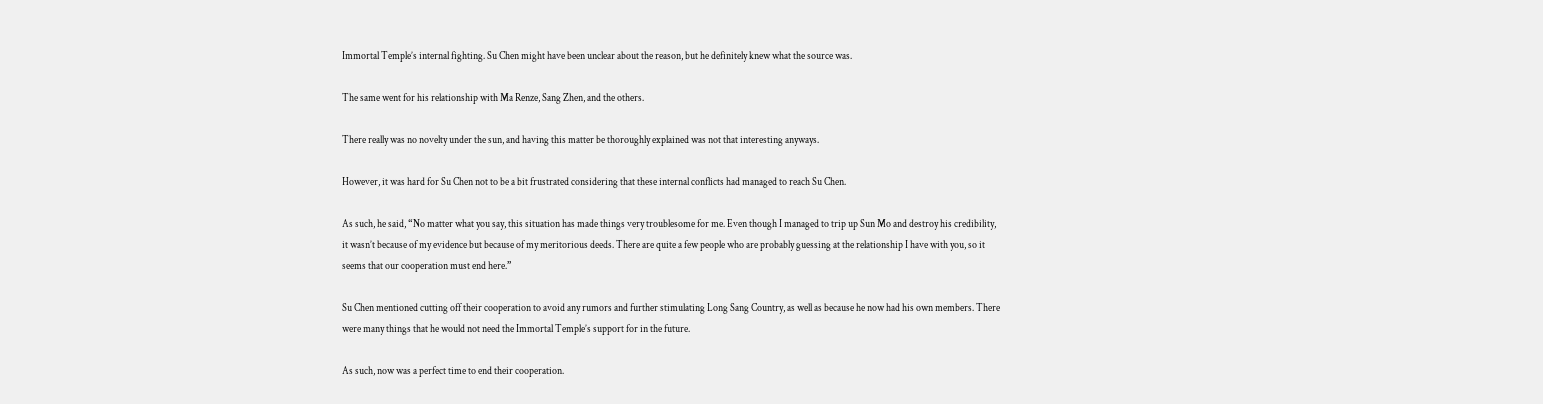Immortal Temple’s internal fighting. Su Chen might have been unclear about the reason, but he definitely knew what the source was.

The same went for his relationship with Ma Renze, Sang Zhen, and the others.

There really was no novelty under the sun, and having this matter be thoroughly explained was not that interesting anyways.

However, it was hard for Su Chen not to be a bit frustrated considering that these internal conflicts had managed to reach Su Chen.

As such, he said, “No matter what you say, this situation has made things very troublesome for me. Even though I managed to trip up Sun Mo and destroy his credibility, it wasn’t because of my evidence but because of my meritorious deeds. There are quite a few people who are probably guessing at the relationship I have with you, so it seems that our cooperation must end here.”

Su Chen mentioned cutting off their cooperation to avoid any rumors and further stimulating Long Sang Country, as well as because he now had his own members. There were many things that he would not need the Immortal Temple’s support for in the future.

As such, now was a perfect time to end their cooperation.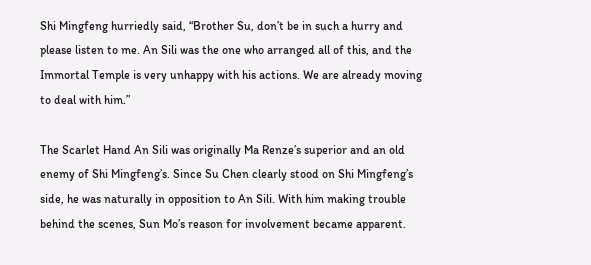Shi Mingfeng hurriedly said, “Brother Su, don’t be in such a hurry and please listen to me. An Sili was the one who arranged all of this, and the Immortal Temple is very unhappy with his actions. We are already moving to deal with him.”

The Scarlet Hand An Sili was originally Ma Renze’s superior and an old enemy of Shi Mingfeng’s. Since Su Chen clearly stood on Shi Mingfeng’s side, he was naturally in opposition to An Sili. With him making trouble behind the scenes, Sun Mo’s reason for involvement became apparent.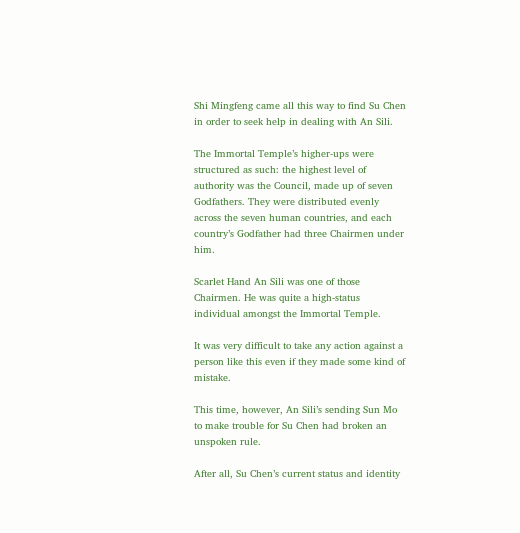Shi Mingfeng came all this way to find Su Chen in order to seek help in dealing with An Sili.

The Immortal Temple’s higher-ups were structured as such: the highest level of authority was the Council, made up of seven Godfathers. They were distributed evenly across the seven human countries, and each country’s Godfather had three Chairmen under him.

Scarlet Hand An Sili was one of those Chairmen. He was quite a high-status individual amongst the Immortal Temple.

It was very difficult to take any action against a person like this even if they made some kind of mistake.

This time, however, An Sili’s sending Sun Mo to make trouble for Su Chen had broken an unspoken rule.

After all, Su Chen’s current status and identity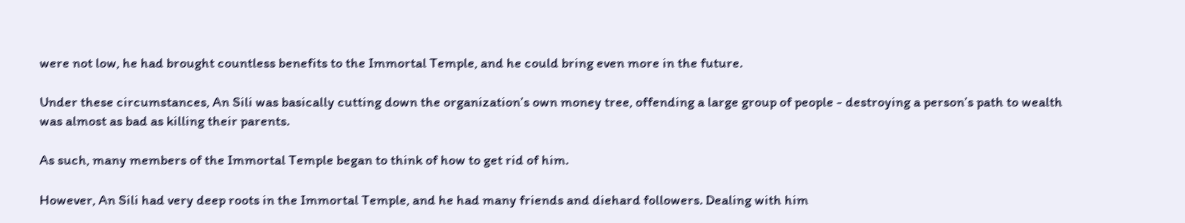were not low, he had brought countless benefits to the Immortal Temple, and he could bring even more in the future.

Under these circumstances, An Sili was basically cutting down the organization’s own money tree, offending a large group of people - destroying a person’s path to wealth was almost as bad as killing their parents.

As such, many members of the Immortal Temple began to think of how to get rid of him.

However, An Sili had very deep roots in the Immortal Temple, and he had many friends and diehard followers. Dealing with him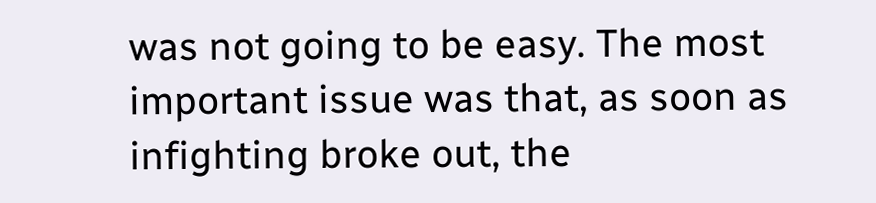was not going to be easy. The most important issue was that, as soon as infighting broke out, the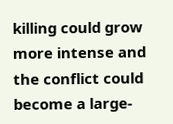killing could grow more intense and the conflict could become a large-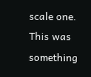scale one. This was something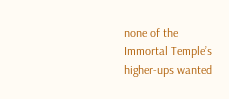none of the Immortal Temple’s higher-ups wanted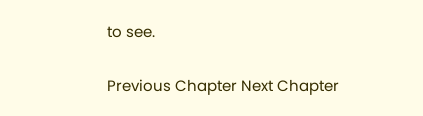to see.

Previous Chapter Next Chapter